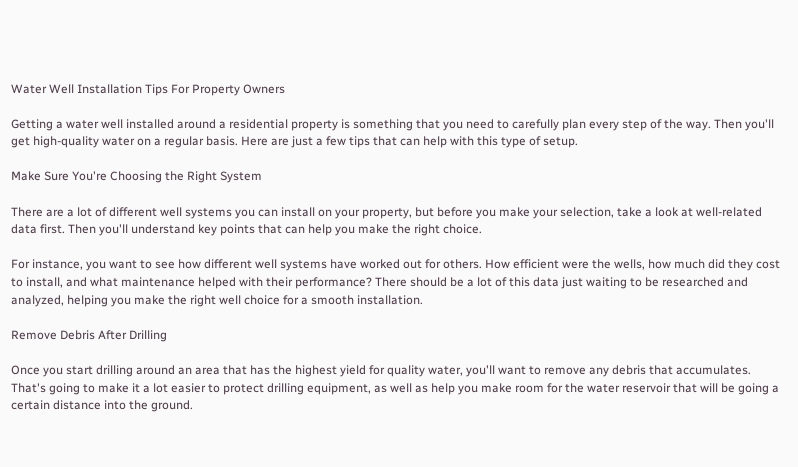Water Well Installation Tips For Property Owners

Getting a water well installed around a residential property is something that you need to carefully plan every step of the way. Then you'll get high-quality water on a regular basis. Here are just a few tips that can help with this type of setup.

Make Sure You're Choosing the Right System

There are a lot of different well systems you can install on your property, but before you make your selection, take a look at well-related data first. Then you'll understand key points that can help you make the right choice.

For instance, you want to see how different well systems have worked out for others. How efficient were the wells, how much did they cost to install, and what maintenance helped with their performance? There should be a lot of this data just waiting to be researched and analyzed, helping you make the right well choice for a smooth installation.

Remove Debris After Drilling

Once you start drilling around an area that has the highest yield for quality water, you'll want to remove any debris that accumulates. That's going to make it a lot easier to protect drilling equipment, as well as help you make room for the water reservoir that will be going a certain distance into the ground.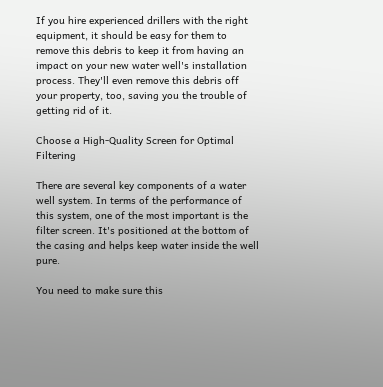If you hire experienced drillers with the right equipment, it should be easy for them to remove this debris to keep it from having an impact on your new water well's installation process. They'll even remove this debris off your property, too, saving you the trouble of getting rid of it.

Choose a High-Quality Screen for Optimal Filtering

There are several key components of a water well system. In terms of the performance of this system, one of the most important is the filter screen. It's positioned at the bottom of the casing and helps keep water inside the well pure.

You need to make sure this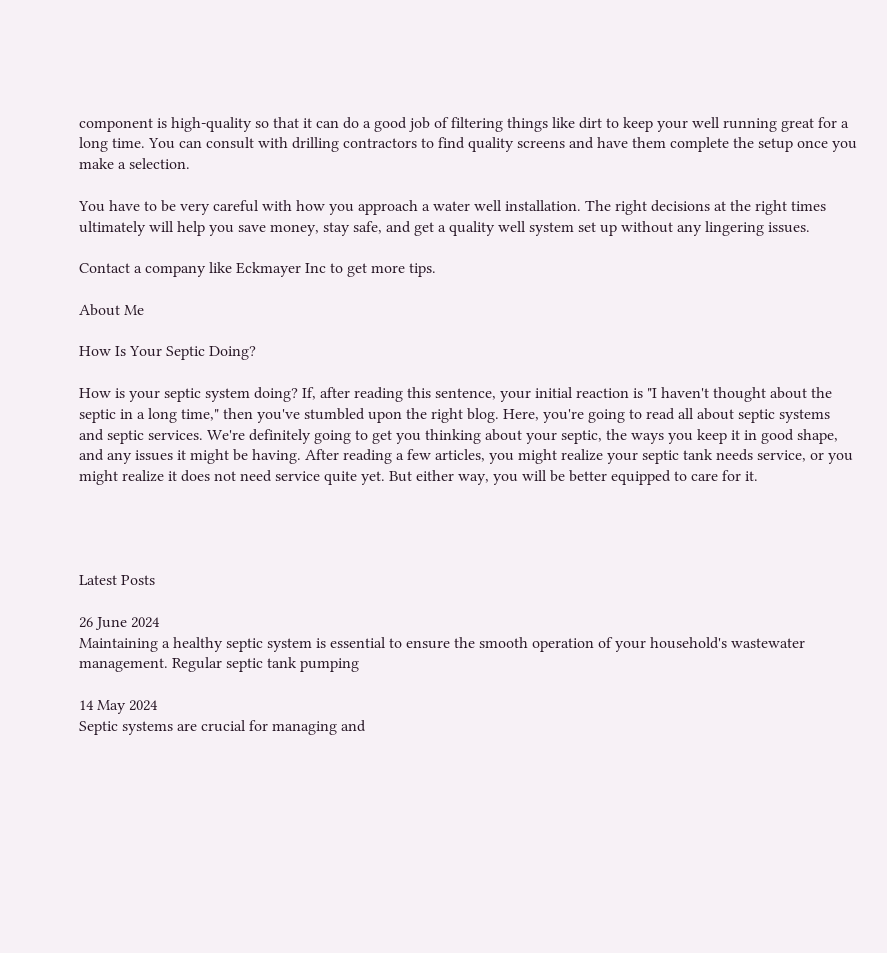component is high-quality so that it can do a good job of filtering things like dirt to keep your well running great for a long time. You can consult with drilling contractors to find quality screens and have them complete the setup once you make a selection.

You have to be very careful with how you approach a water well installation. The right decisions at the right times ultimately will help you save money, stay safe, and get a quality well system set up without any lingering issues.

Contact a company like Eckmayer Inc to get more tips.

About Me

How Is Your Septic Doing?

How is your septic system doing? If, after reading this sentence, your initial reaction is "I haven't thought about the septic in a long time," then you've stumbled upon the right blog. Here, you're going to read all about septic systems and septic services. We're definitely going to get you thinking about your septic, the ways you keep it in good shape, and any issues it might be having. After reading a few articles, you might realize your septic tank needs service, or you might realize it does not need service quite yet. But either way, you will be better equipped to care for it.




Latest Posts

26 June 2024
Maintaining a healthy septic system is essential to ensure the smooth operation of your household's wastewater management. Regular septic tank pumping

14 May 2024
Septic systems are crucial for managing and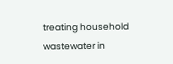treating household wastewater in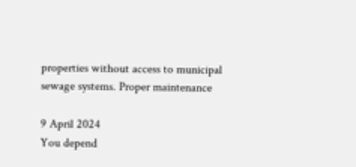properties without access to municipal sewage systems. Proper maintenance

9 April 2024
You depend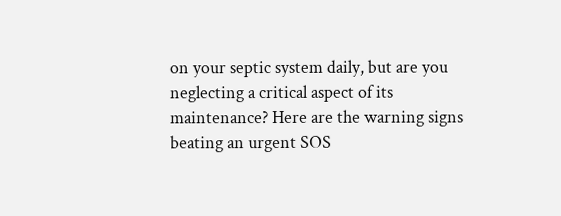on your septic system daily, but are you neglecting a critical aspect of its maintenance? Here are the warning signs beating an urgent SOS